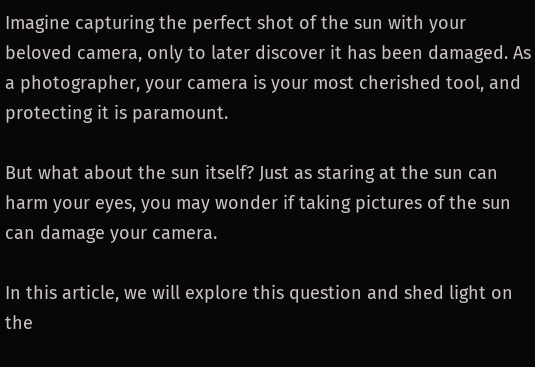Imagine capturing the perfect shot of the sun with your beloved camera, only to later discover it has been damaged. As a photographer, your camera is your most cherished tool, and protecting it is paramount.

But what about the sun itself? Just as staring at the sun can harm your eyes, you may wonder if taking pictures of the sun can damage your camera.

In this article, we will explore this question and shed light on the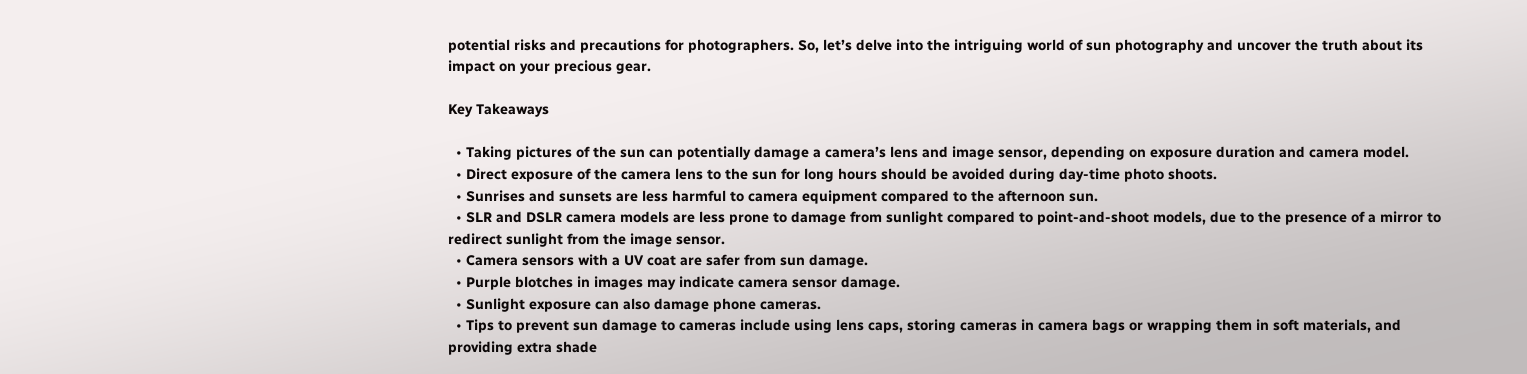potential risks and precautions for photographers. So, let’s delve into the intriguing world of sun photography and uncover the truth about its impact on your precious gear.

Key Takeaways

  • Taking pictures of the sun can potentially damage a camera’s lens and image sensor, depending on exposure duration and camera model.
  • Direct exposure of the camera lens to the sun for long hours should be avoided during day-time photo shoots.
  • Sunrises and sunsets are less harmful to camera equipment compared to the afternoon sun.
  • SLR and DSLR camera models are less prone to damage from sunlight compared to point-and-shoot models, due to the presence of a mirror to redirect sunlight from the image sensor.
  • Camera sensors with a UV coat are safer from sun damage.
  • Purple blotches in images may indicate camera sensor damage.
  • Sunlight exposure can also damage phone cameras.
  • Tips to prevent sun damage to cameras include using lens caps, storing cameras in camera bags or wrapping them in soft materials, and providing extra shade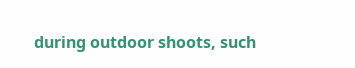during outdoor shoots, such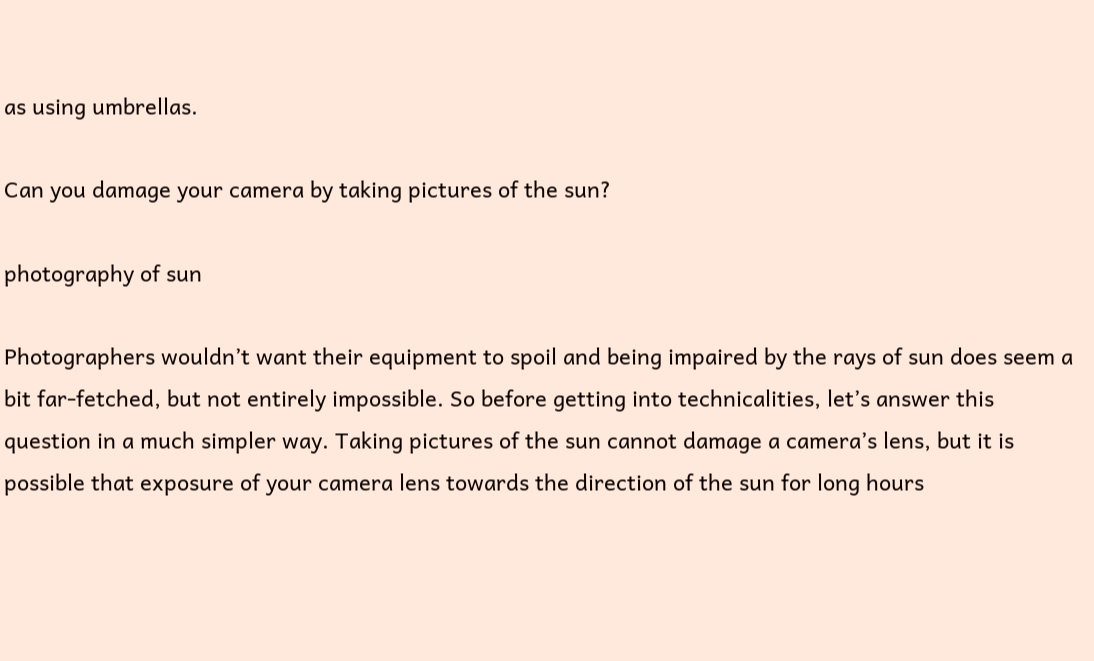as using umbrellas.

Can you damage your camera by taking pictures of the sun?

photography of sun

Photographers wouldn’t want their equipment to spoil and being impaired by the rays of sun does seem a bit far-fetched, but not entirely impossible. So before getting into technicalities, let’s answer this question in a much simpler way. Taking pictures of the sun cannot damage a camera’s lens, but it is possible that exposure of your camera lens towards the direction of the sun for long hours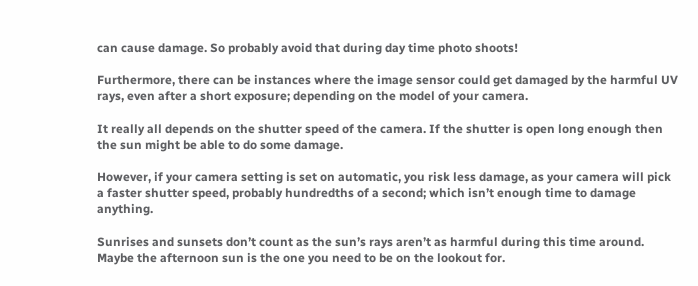can cause damage. So probably avoid that during day time photo shoots!

Furthermore, there can be instances where the image sensor could get damaged by the harmful UV rays, even after a short exposure; depending on the model of your camera.

It really all depends on the shutter speed of the camera. If the shutter is open long enough then the sun might be able to do some damage.

However, if your camera setting is set on automatic, you risk less damage, as your camera will pick a faster shutter speed, probably hundredths of a second; which isn’t enough time to damage anything.

Sunrises and sunsets don’t count as the sun’s rays aren’t as harmful during this time around. Maybe the afternoon sun is the one you need to be on the lookout for.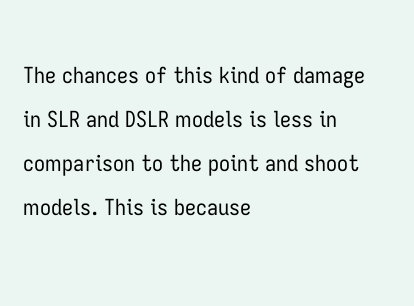The chances of this kind of damage in SLR and DSLR models is less in comparison to the point and shoot models. This is because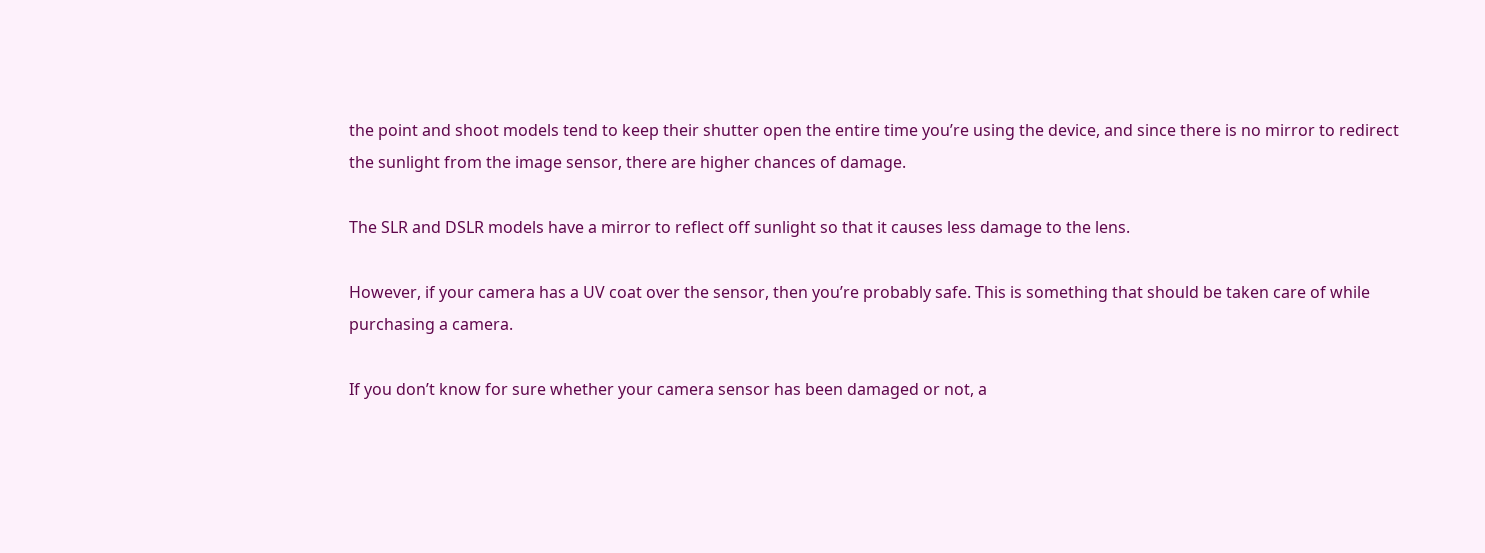the point and shoot models tend to keep their shutter open the entire time you’re using the device, and since there is no mirror to redirect the sunlight from the image sensor, there are higher chances of damage.

The SLR and DSLR models have a mirror to reflect off sunlight so that it causes less damage to the lens.

However, if your camera has a UV coat over the sensor, then you’re probably safe. This is something that should be taken care of while purchasing a camera.

If you don’t know for sure whether your camera sensor has been damaged or not, a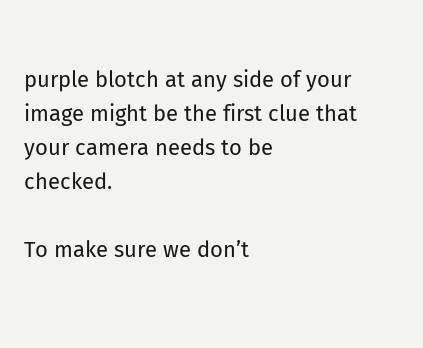purple blotch at any side of your image might be the first clue that your camera needs to be checked.

To make sure we don’t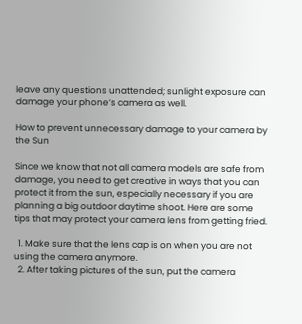leave any questions unattended; sunlight exposure can damage your phone’s camera as well.

How to prevent unnecessary damage to your camera by the Sun

Since we know that not all camera models are safe from damage, you need to get creative in ways that you can protect it from the sun, especially necessary if you are planning a big outdoor daytime shoot. Here are some tips that may protect your camera lens from getting fried.

  1. Make sure that the lens cap is on when you are not using the camera anymore.
  2. After taking pictures of the sun, put the camera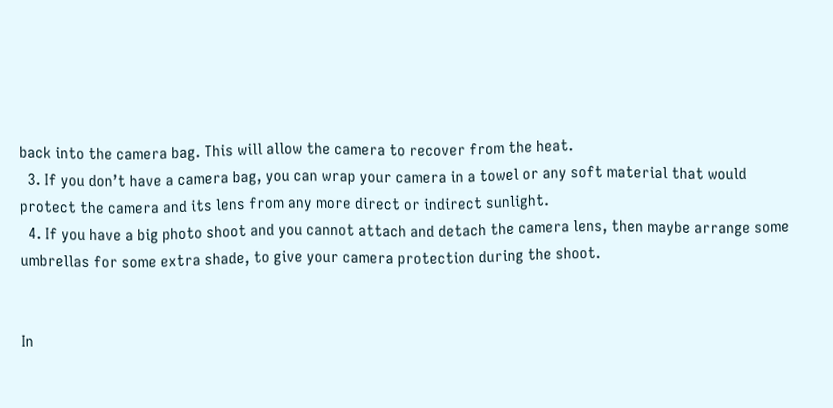back into the camera bag. This will allow the camera to recover from the heat.
  3. If you don’t have a camera bag, you can wrap your camera in a towel or any soft material that would protect the camera and its lens from any more direct or indirect sunlight.
  4. If you have a big photo shoot and you cannot attach and detach the camera lens, then maybe arrange some umbrellas for some extra shade, to give your camera protection during the shoot.


In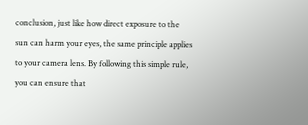conclusion, just like how direct exposure to the sun can harm your eyes, the same principle applies to your camera lens. By following this simple rule, you can ensure that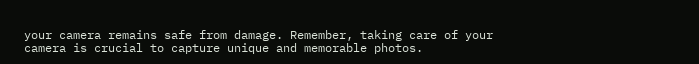your camera remains safe from damage. Remember, taking care of your camera is crucial to capture unique and memorable photos.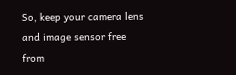So, keep your camera lens and image sensor free from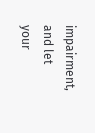impairment, and let your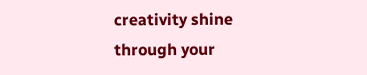creativity shine through your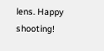lens. Happy shooting!